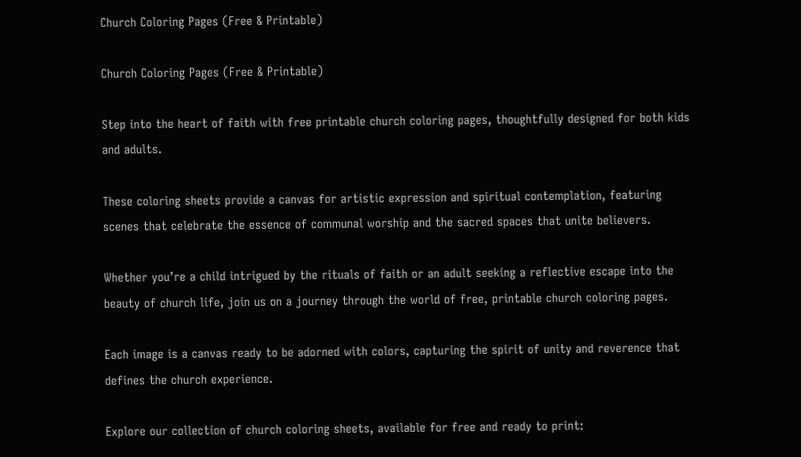Church Coloring Pages (Free & Printable)

Church Coloring Pages (Free & Printable)

Step into the heart of faith with free printable church coloring pages, thoughtfully designed for both kids and adults.

These coloring sheets provide a canvas for artistic expression and spiritual contemplation, featuring scenes that celebrate the essence of communal worship and the sacred spaces that unite believers.

Whether you’re a child intrigued by the rituals of faith or an adult seeking a reflective escape into the beauty of church life, join us on a journey through the world of free, printable church coloring pages.

Each image is a canvas ready to be adorned with colors, capturing the spirit of unity and reverence that defines the church experience.

Explore our collection of church coloring sheets, available for free and ready to print: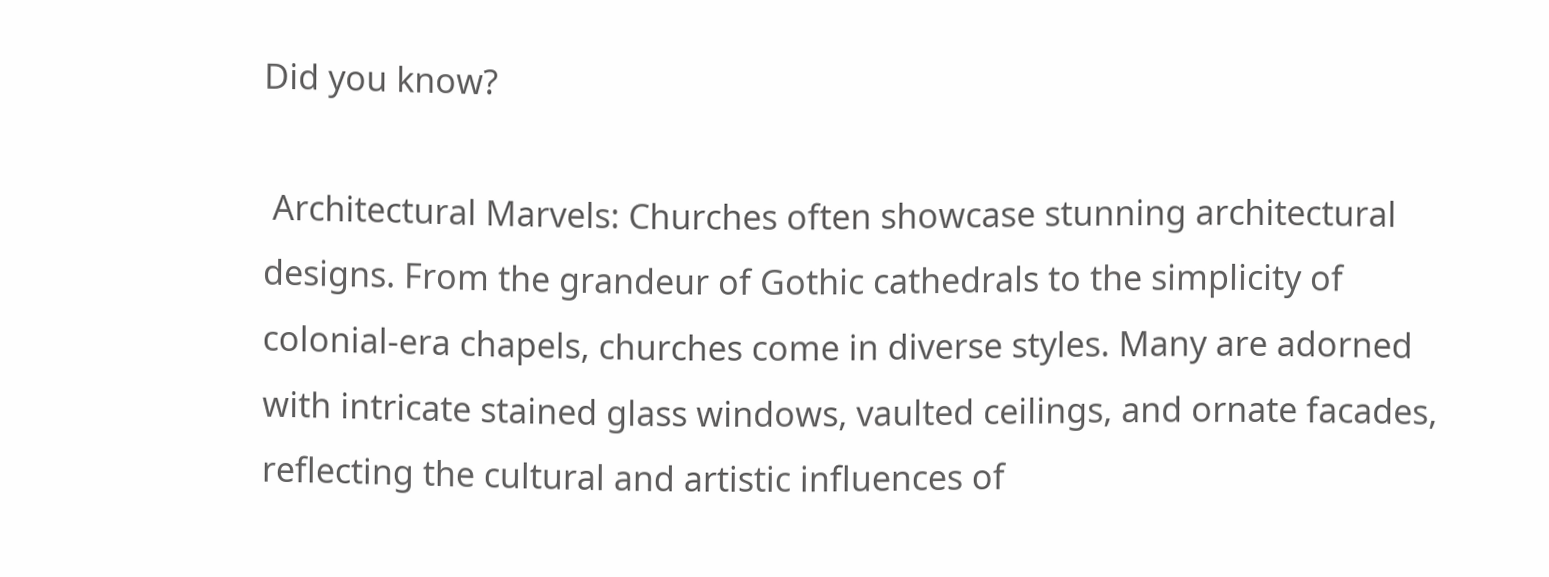Did you know?

 Architectural Marvels: Churches often showcase stunning architectural designs. From the grandeur of Gothic cathedrals to the simplicity of colonial-era chapels, churches come in diverse styles. Many are adorned with intricate stained glass windows, vaulted ceilings, and ornate facades, reflecting the cultural and artistic influences of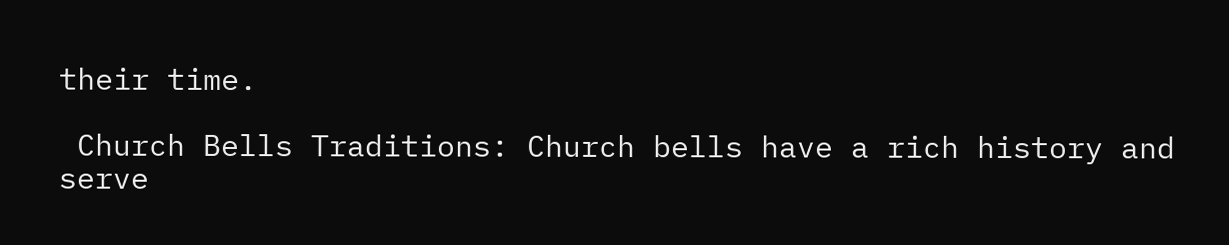their time.

 Church Bells Traditions: Church bells have a rich history and serve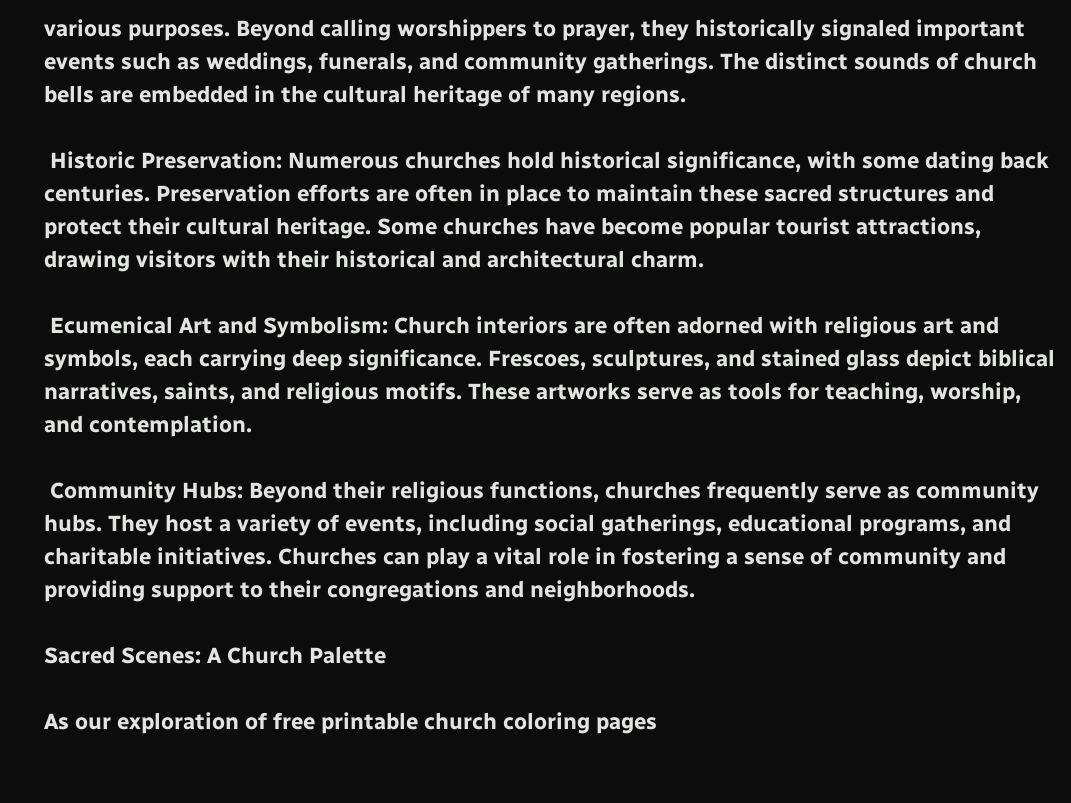various purposes. Beyond calling worshippers to prayer, they historically signaled important events such as weddings, funerals, and community gatherings. The distinct sounds of church bells are embedded in the cultural heritage of many regions.

 Historic Preservation: Numerous churches hold historical significance, with some dating back centuries. Preservation efforts are often in place to maintain these sacred structures and protect their cultural heritage. Some churches have become popular tourist attractions, drawing visitors with their historical and architectural charm.

 Ecumenical Art and Symbolism: Church interiors are often adorned with religious art and symbols, each carrying deep significance. Frescoes, sculptures, and stained glass depict biblical narratives, saints, and religious motifs. These artworks serve as tools for teaching, worship, and contemplation.

 Community Hubs: Beyond their religious functions, churches frequently serve as community hubs. They host a variety of events, including social gatherings, educational programs, and charitable initiatives. Churches can play a vital role in fostering a sense of community and providing support to their congregations and neighborhoods.

Sacred Scenes: A Church Palette

As our exploration of free printable church coloring pages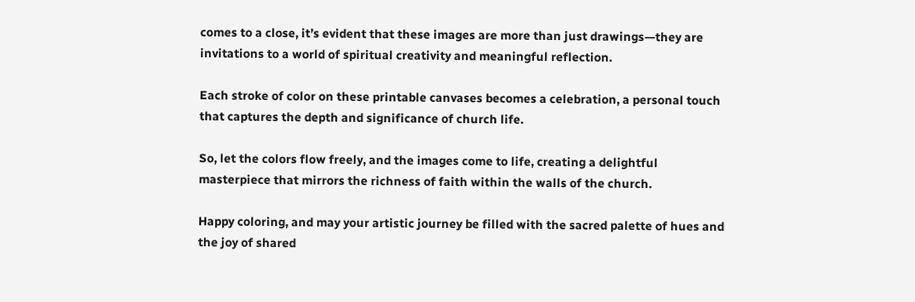comes to a close, it’s evident that these images are more than just drawings—they are invitations to a world of spiritual creativity and meaningful reflection.

Each stroke of color on these printable canvases becomes a celebration, a personal touch that captures the depth and significance of church life.

So, let the colors flow freely, and the images come to life, creating a delightful masterpiece that mirrors the richness of faith within the walls of the church.

Happy coloring, and may your artistic journey be filled with the sacred palette of hues and the joy of shared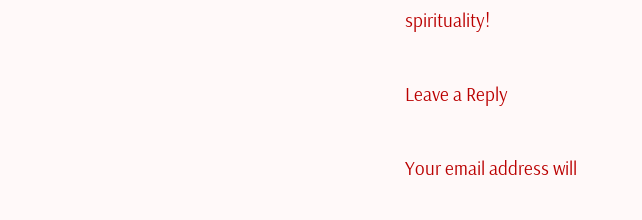spirituality!

Leave a Reply

Your email address will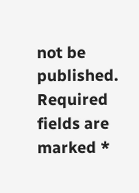not be published. Required fields are marked *